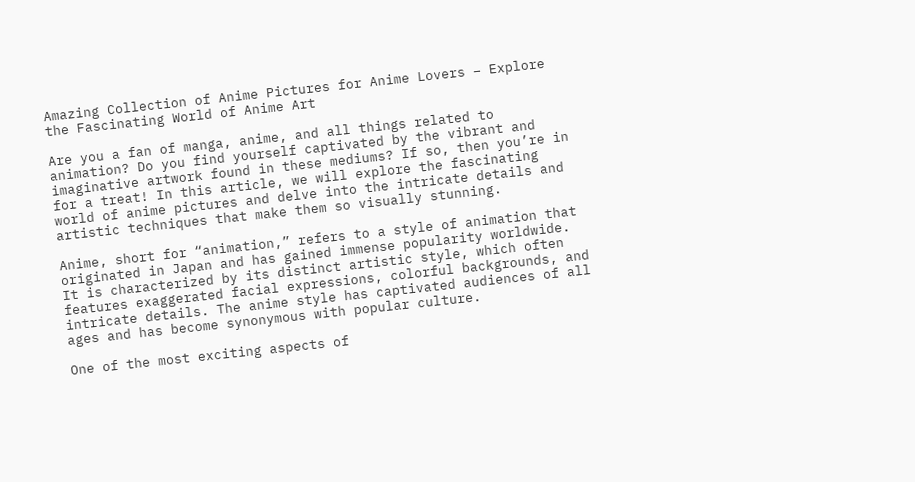Amazing Collection of Anime Pictures for Anime Lovers – Explore the Fascinating World of Anime Art

Are you a fan of manga, anime, and all things related to animation? Do you find yourself captivated by the vibrant and imaginative artwork found in these mediums? If so, then you’re in for a treat! In this article, we will explore the fascinating world of anime pictures and delve into the intricate details and artistic techniques that make them so visually stunning.

Anime, short for “animation,” refers to a style of animation that originated in Japan and has gained immense popularity worldwide. It is characterized by its distinct artistic style, which often features exaggerated facial expressions, colorful backgrounds, and intricate details. The anime style has captivated audiences of all ages and has become synonymous with popular culture.

One of the most exciting aspects of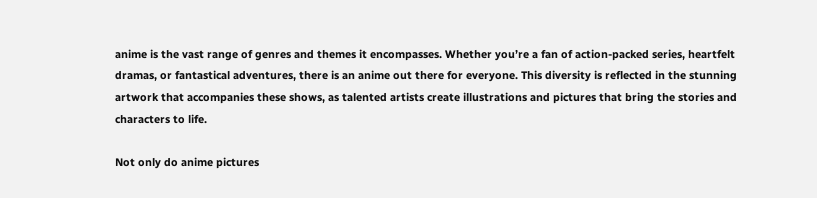anime is the vast range of genres and themes it encompasses. Whether you’re a fan of action-packed series, heartfelt dramas, or fantastical adventures, there is an anime out there for everyone. This diversity is reflected in the stunning artwork that accompanies these shows, as talented artists create illustrations and pictures that bring the stories and characters to life.

Not only do anime pictures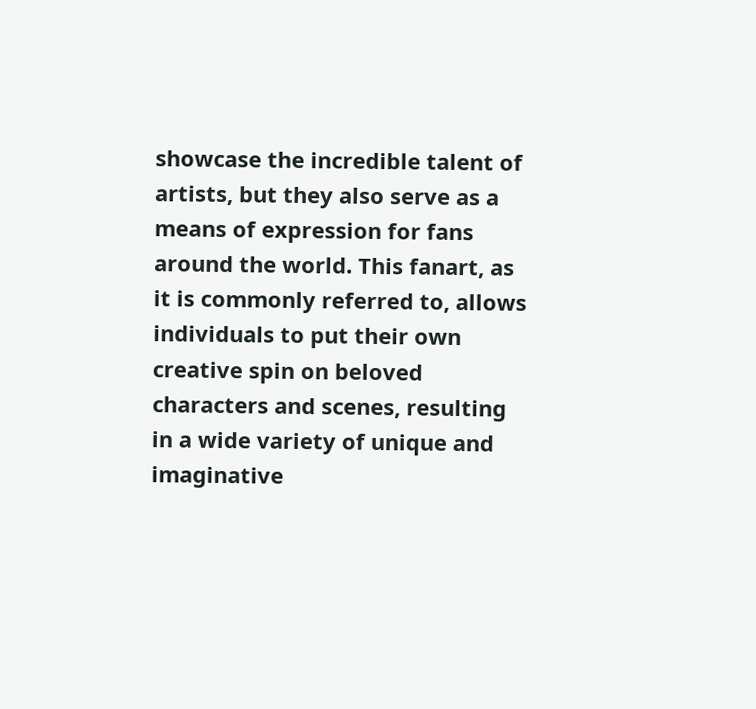showcase the incredible talent of artists, but they also serve as a means of expression for fans around the world. This fanart, as it is commonly referred to, allows individuals to put their own creative spin on beloved characters and scenes, resulting in a wide variety of unique and imaginative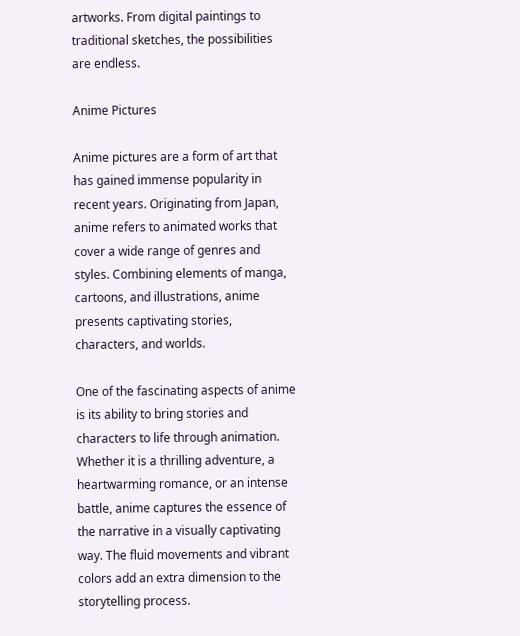artworks. From digital paintings to traditional sketches, the possibilities are endless.

Anime Pictures

Anime pictures are a form of art that has gained immense popularity in recent years. Originating from Japan, anime refers to animated works that cover a wide range of genres and styles. Combining elements of manga, cartoons, and illustrations, anime presents captivating stories, characters, and worlds.

One of the fascinating aspects of anime is its ability to bring stories and characters to life through animation. Whether it is a thrilling adventure, a heartwarming romance, or an intense battle, anime captures the essence of the narrative in a visually captivating way. The fluid movements and vibrant colors add an extra dimension to the storytelling process.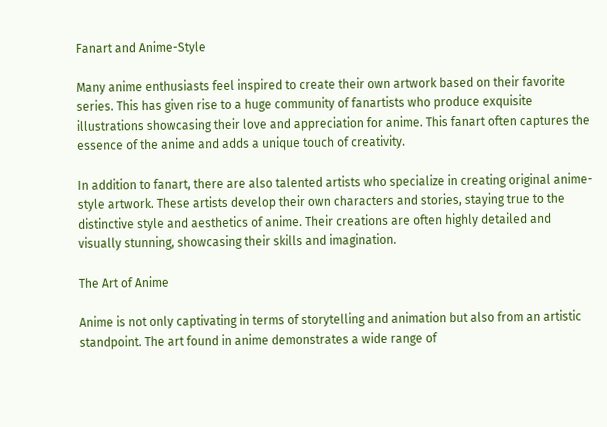Fanart and Anime-Style

Many anime enthusiasts feel inspired to create their own artwork based on their favorite series. This has given rise to a huge community of fanartists who produce exquisite illustrations showcasing their love and appreciation for anime. This fanart often captures the essence of the anime and adds a unique touch of creativity.

In addition to fanart, there are also talented artists who specialize in creating original anime-style artwork. These artists develop their own characters and stories, staying true to the distinctive style and aesthetics of anime. Their creations are often highly detailed and visually stunning, showcasing their skills and imagination.

The Art of Anime

Anime is not only captivating in terms of storytelling and animation but also from an artistic standpoint. The art found in anime demonstrates a wide range of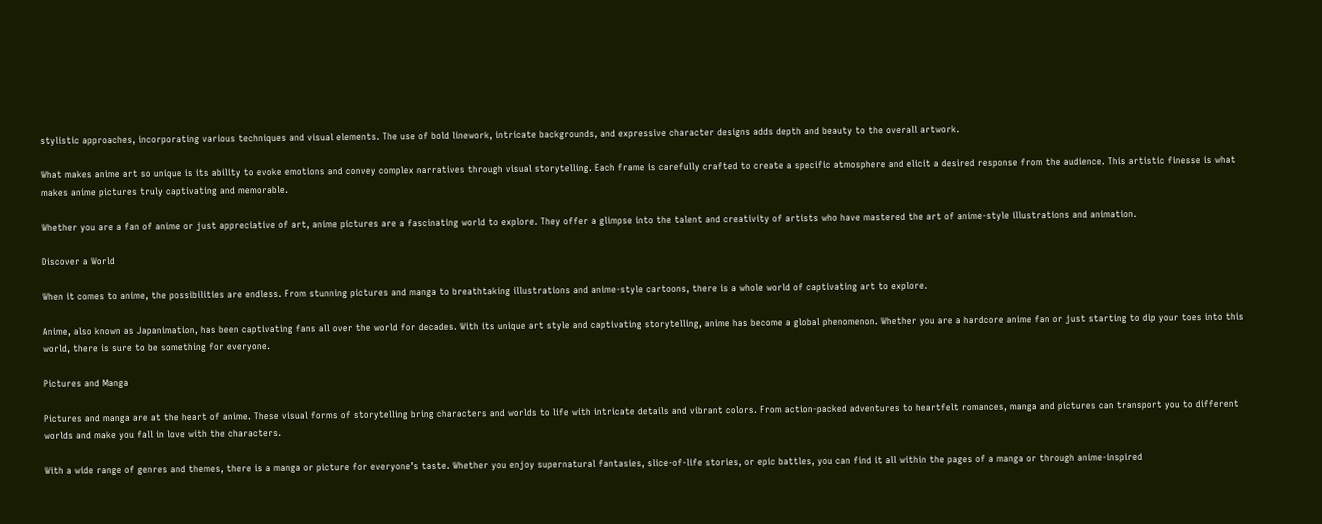stylistic approaches, incorporating various techniques and visual elements. The use of bold linework, intricate backgrounds, and expressive character designs adds depth and beauty to the overall artwork.

What makes anime art so unique is its ability to evoke emotions and convey complex narratives through visual storytelling. Each frame is carefully crafted to create a specific atmosphere and elicit a desired response from the audience. This artistic finesse is what makes anime pictures truly captivating and memorable.

Whether you are a fan of anime or just appreciative of art, anime pictures are a fascinating world to explore. They offer a glimpse into the talent and creativity of artists who have mastered the art of anime-style illustrations and animation.

Discover a World

When it comes to anime, the possibilities are endless. From stunning pictures and manga to breathtaking illustrations and anime-style cartoons, there is a whole world of captivating art to explore.

Anime, also known as Japanimation, has been captivating fans all over the world for decades. With its unique art style and captivating storytelling, anime has become a global phenomenon. Whether you are a hardcore anime fan or just starting to dip your toes into this world, there is sure to be something for everyone.

Pictures and Manga

Pictures and manga are at the heart of anime. These visual forms of storytelling bring characters and worlds to life with intricate details and vibrant colors. From action-packed adventures to heartfelt romances, manga and pictures can transport you to different worlds and make you fall in love with the characters.

With a wide range of genres and themes, there is a manga or picture for everyone’s taste. Whether you enjoy supernatural fantasies, slice-of-life stories, or epic battles, you can find it all within the pages of a manga or through anime-inspired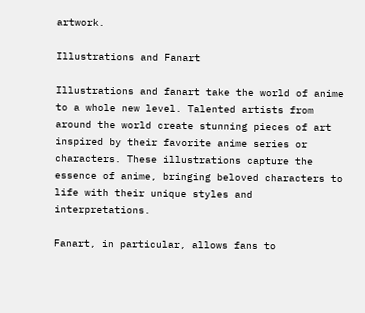artwork.

Illustrations and Fanart

Illustrations and fanart take the world of anime to a whole new level. Talented artists from around the world create stunning pieces of art inspired by their favorite anime series or characters. These illustrations capture the essence of anime, bringing beloved characters to life with their unique styles and interpretations.

Fanart, in particular, allows fans to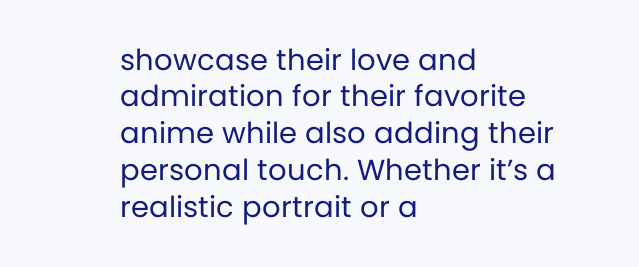showcase their love and admiration for their favorite anime while also adding their personal touch. Whether it’s a realistic portrait or a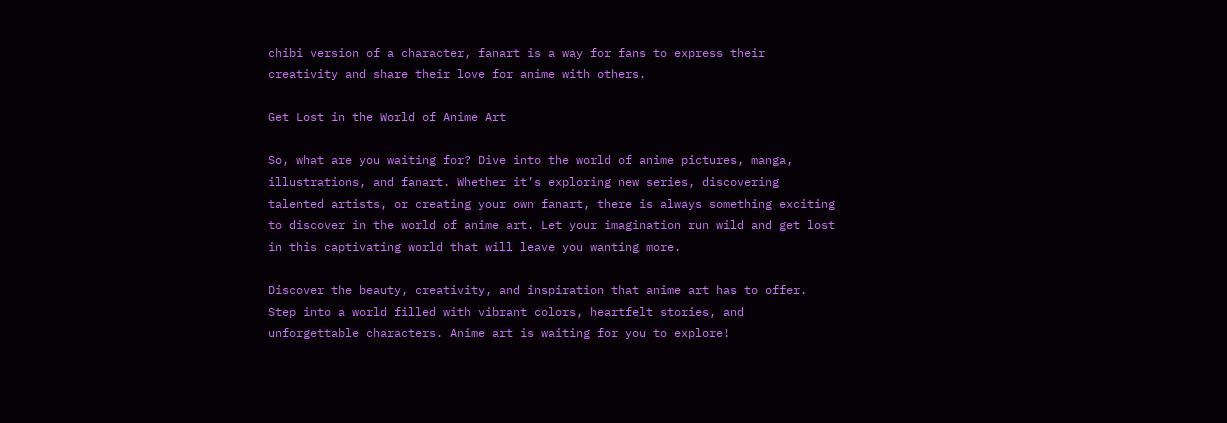chibi version of a character, fanart is a way for fans to express their creativity and share their love for anime with others.

Get Lost in the World of Anime Art

So, what are you waiting for? Dive into the world of anime pictures, manga, illustrations, and fanart. Whether it’s exploring new series, discovering talented artists, or creating your own fanart, there is always something exciting to discover in the world of anime art. Let your imagination run wild and get lost in this captivating world that will leave you wanting more.

Discover the beauty, creativity, and inspiration that anime art has to offer. Step into a world filled with vibrant colors, heartfelt stories, and unforgettable characters. Anime art is waiting for you to explore!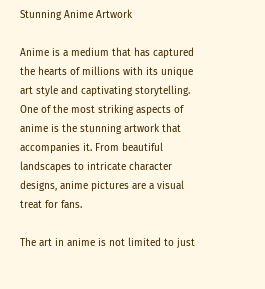Stunning Anime Artwork

Anime is a medium that has captured the hearts of millions with its unique art style and captivating storytelling. One of the most striking aspects of anime is the stunning artwork that accompanies it. From beautiful landscapes to intricate character designs, anime pictures are a visual treat for fans.

The art in anime is not limited to just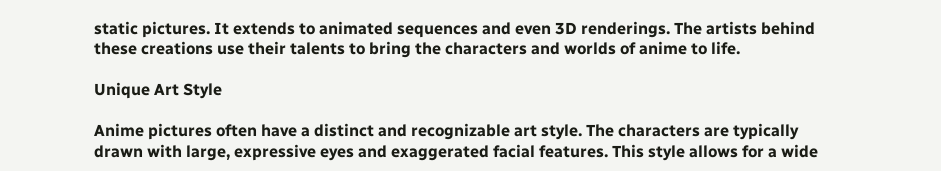static pictures. It extends to animated sequences and even 3D renderings. The artists behind these creations use their talents to bring the characters and worlds of anime to life.

Unique Art Style

Anime pictures often have a distinct and recognizable art style. The characters are typically drawn with large, expressive eyes and exaggerated facial features. This style allows for a wide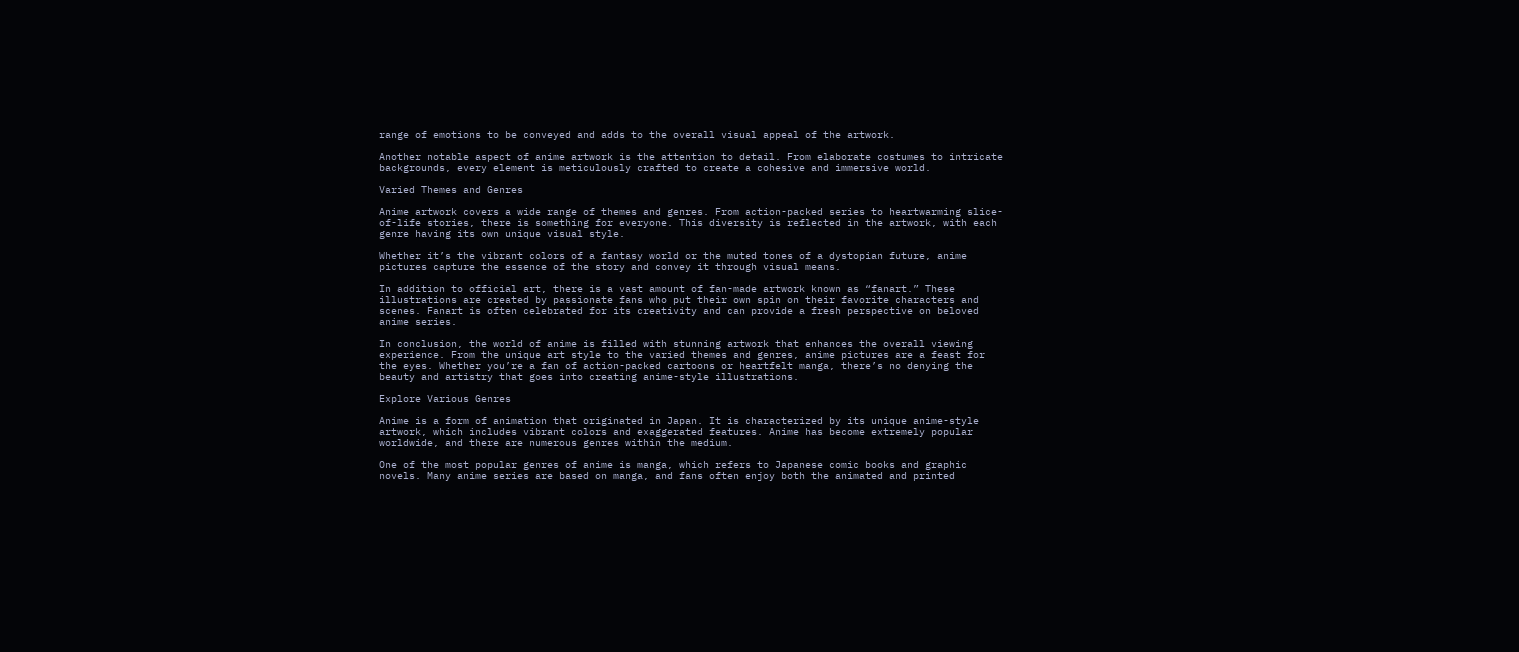range of emotions to be conveyed and adds to the overall visual appeal of the artwork.

Another notable aspect of anime artwork is the attention to detail. From elaborate costumes to intricate backgrounds, every element is meticulously crafted to create a cohesive and immersive world.

Varied Themes and Genres

Anime artwork covers a wide range of themes and genres. From action-packed series to heartwarming slice-of-life stories, there is something for everyone. This diversity is reflected in the artwork, with each genre having its own unique visual style.

Whether it’s the vibrant colors of a fantasy world or the muted tones of a dystopian future, anime pictures capture the essence of the story and convey it through visual means.

In addition to official art, there is a vast amount of fan-made artwork known as “fanart.” These illustrations are created by passionate fans who put their own spin on their favorite characters and scenes. Fanart is often celebrated for its creativity and can provide a fresh perspective on beloved anime series.

In conclusion, the world of anime is filled with stunning artwork that enhances the overall viewing experience. From the unique art style to the varied themes and genres, anime pictures are a feast for the eyes. Whether you’re a fan of action-packed cartoons or heartfelt manga, there’s no denying the beauty and artistry that goes into creating anime-style illustrations.

Explore Various Genres

Anime is a form of animation that originated in Japan. It is characterized by its unique anime-style artwork, which includes vibrant colors and exaggerated features. Anime has become extremely popular worldwide, and there are numerous genres within the medium.

One of the most popular genres of anime is manga, which refers to Japanese comic books and graphic novels. Many anime series are based on manga, and fans often enjoy both the animated and printed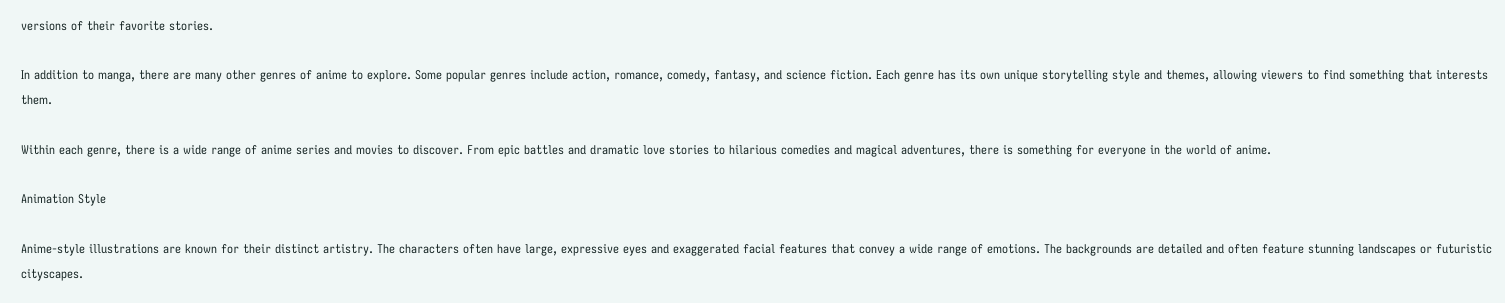versions of their favorite stories.

In addition to manga, there are many other genres of anime to explore. Some popular genres include action, romance, comedy, fantasy, and science fiction. Each genre has its own unique storytelling style and themes, allowing viewers to find something that interests them.

Within each genre, there is a wide range of anime series and movies to discover. From epic battles and dramatic love stories to hilarious comedies and magical adventures, there is something for everyone in the world of anime.

Animation Style

Anime-style illustrations are known for their distinct artistry. The characters often have large, expressive eyes and exaggerated facial features that convey a wide range of emotions. The backgrounds are detailed and often feature stunning landscapes or futuristic cityscapes.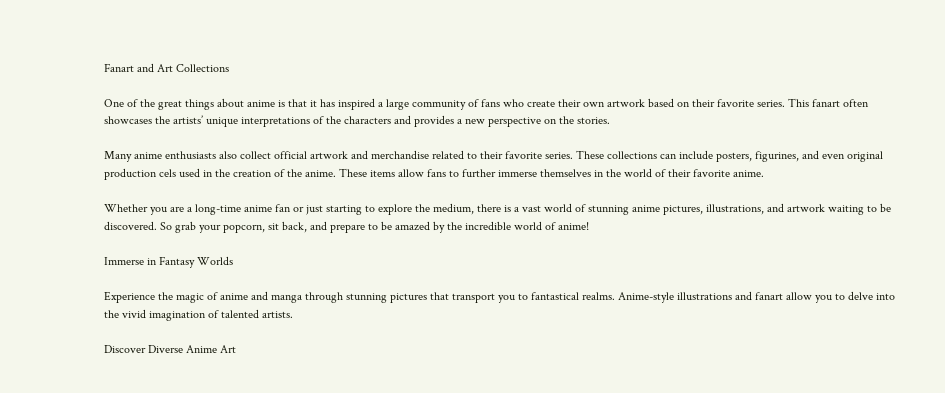Fanart and Art Collections

One of the great things about anime is that it has inspired a large community of fans who create their own artwork based on their favorite series. This fanart often showcases the artists’ unique interpretations of the characters and provides a new perspective on the stories.

Many anime enthusiasts also collect official artwork and merchandise related to their favorite series. These collections can include posters, figurines, and even original production cels used in the creation of the anime. These items allow fans to further immerse themselves in the world of their favorite anime.

Whether you are a long-time anime fan or just starting to explore the medium, there is a vast world of stunning anime pictures, illustrations, and artwork waiting to be discovered. So grab your popcorn, sit back, and prepare to be amazed by the incredible world of anime!

Immerse in Fantasy Worlds

Experience the magic of anime and manga through stunning pictures that transport you to fantastical realms. Anime-style illustrations and fanart allow you to delve into the vivid imagination of talented artists.

Discover Diverse Anime Art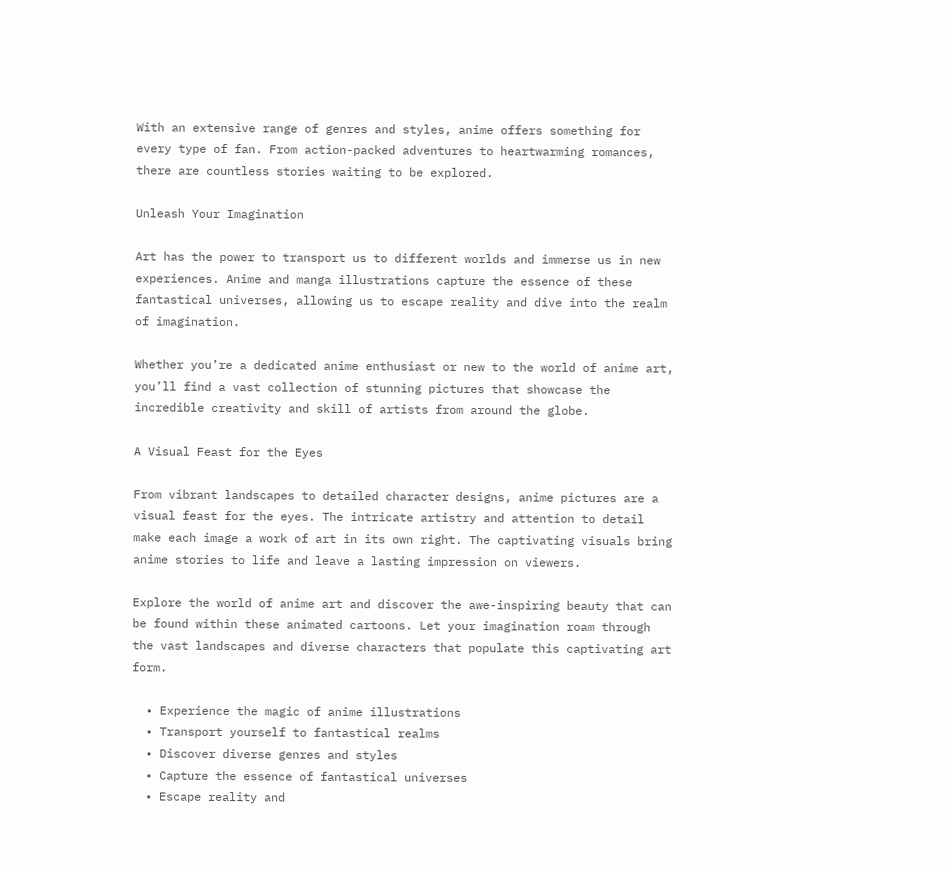With an extensive range of genres and styles, anime offers something for every type of fan. From action-packed adventures to heartwarming romances, there are countless stories waiting to be explored.

Unleash Your Imagination

Art has the power to transport us to different worlds and immerse us in new experiences. Anime and manga illustrations capture the essence of these fantastical universes, allowing us to escape reality and dive into the realm of imagination.

Whether you’re a dedicated anime enthusiast or new to the world of anime art, you’ll find a vast collection of stunning pictures that showcase the incredible creativity and skill of artists from around the globe.

A Visual Feast for the Eyes

From vibrant landscapes to detailed character designs, anime pictures are a visual feast for the eyes. The intricate artistry and attention to detail make each image a work of art in its own right. The captivating visuals bring anime stories to life and leave a lasting impression on viewers.

Explore the world of anime art and discover the awe-inspiring beauty that can be found within these animated cartoons. Let your imagination roam through the vast landscapes and diverse characters that populate this captivating art form.

  • Experience the magic of anime illustrations
  • Transport yourself to fantastical realms
  • Discover diverse genres and styles
  • Capture the essence of fantastical universes
  • Escape reality and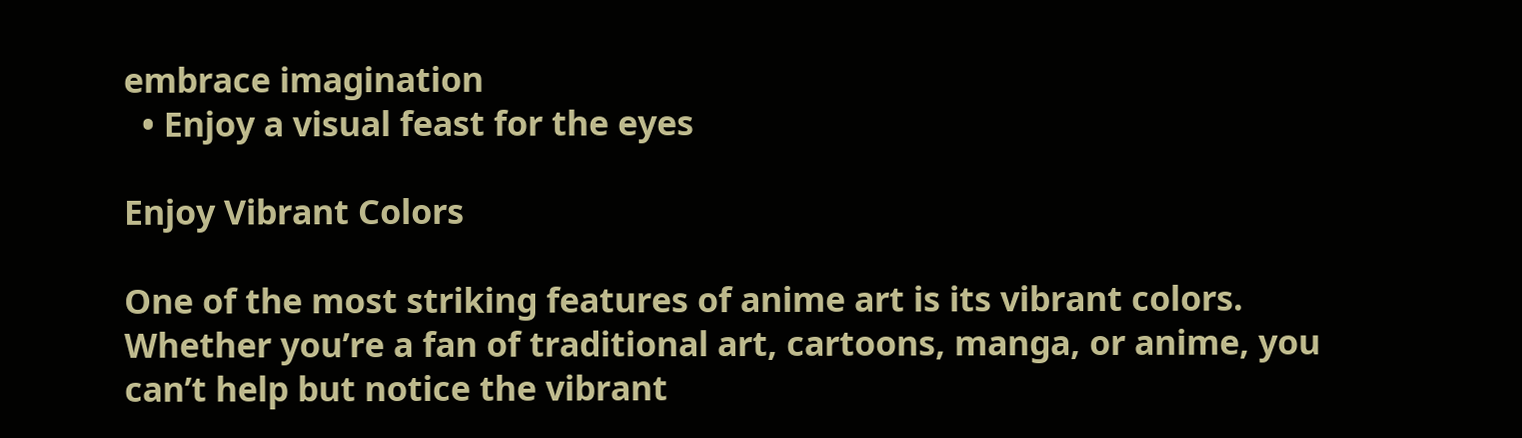embrace imagination
  • Enjoy a visual feast for the eyes

Enjoy Vibrant Colors

One of the most striking features of anime art is its vibrant colors. Whether you’re a fan of traditional art, cartoons, manga, or anime, you can’t help but notice the vibrant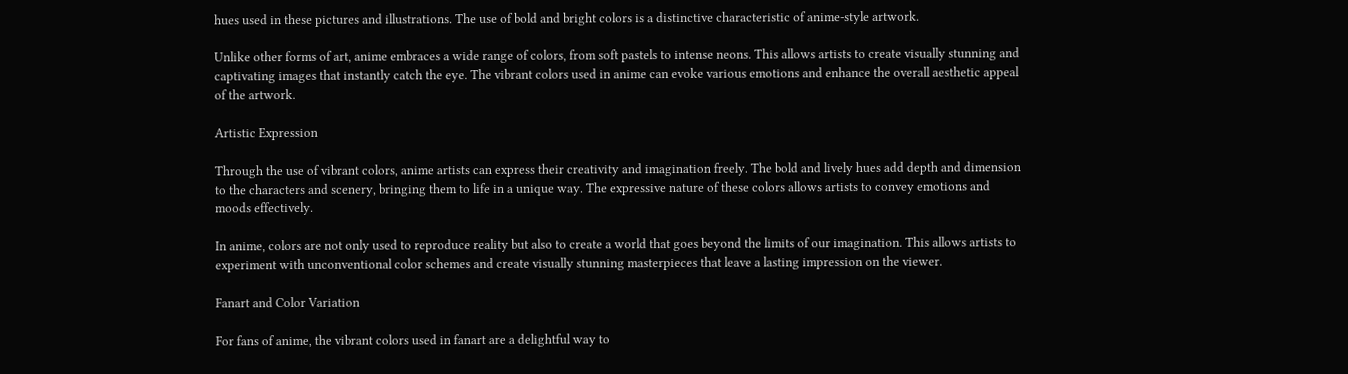hues used in these pictures and illustrations. The use of bold and bright colors is a distinctive characteristic of anime-style artwork.

Unlike other forms of art, anime embraces a wide range of colors, from soft pastels to intense neons. This allows artists to create visually stunning and captivating images that instantly catch the eye. The vibrant colors used in anime can evoke various emotions and enhance the overall aesthetic appeal of the artwork.

Artistic Expression

Through the use of vibrant colors, anime artists can express their creativity and imagination freely. The bold and lively hues add depth and dimension to the characters and scenery, bringing them to life in a unique way. The expressive nature of these colors allows artists to convey emotions and moods effectively.

In anime, colors are not only used to reproduce reality but also to create a world that goes beyond the limits of our imagination. This allows artists to experiment with unconventional color schemes and create visually stunning masterpieces that leave a lasting impression on the viewer.

Fanart and Color Variation

For fans of anime, the vibrant colors used in fanart are a delightful way to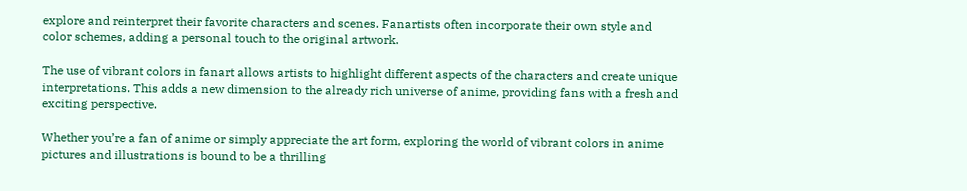explore and reinterpret their favorite characters and scenes. Fanartists often incorporate their own style and color schemes, adding a personal touch to the original artwork.

The use of vibrant colors in fanart allows artists to highlight different aspects of the characters and create unique interpretations. This adds a new dimension to the already rich universe of anime, providing fans with a fresh and exciting perspective.

Whether you’re a fan of anime or simply appreciate the art form, exploring the world of vibrant colors in anime pictures and illustrations is bound to be a thrilling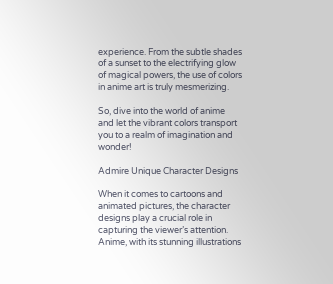experience. From the subtle shades of a sunset to the electrifying glow of magical powers, the use of colors in anime art is truly mesmerizing.

So, dive into the world of anime and let the vibrant colors transport you to a realm of imagination and wonder!

Admire Unique Character Designs

When it comes to cartoons and animated pictures, the character designs play a crucial role in capturing the viewer’s attention. Anime, with its stunning illustrations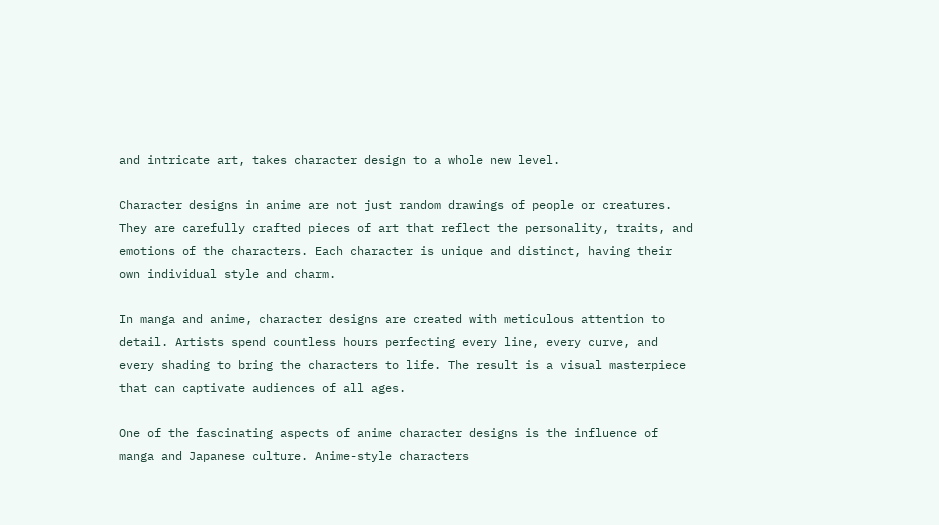and intricate art, takes character design to a whole new level.

Character designs in anime are not just random drawings of people or creatures. They are carefully crafted pieces of art that reflect the personality, traits, and emotions of the characters. Each character is unique and distinct, having their own individual style and charm.

In manga and anime, character designs are created with meticulous attention to detail. Artists spend countless hours perfecting every line, every curve, and every shading to bring the characters to life. The result is a visual masterpiece that can captivate audiences of all ages.

One of the fascinating aspects of anime character designs is the influence of manga and Japanese culture. Anime-style characters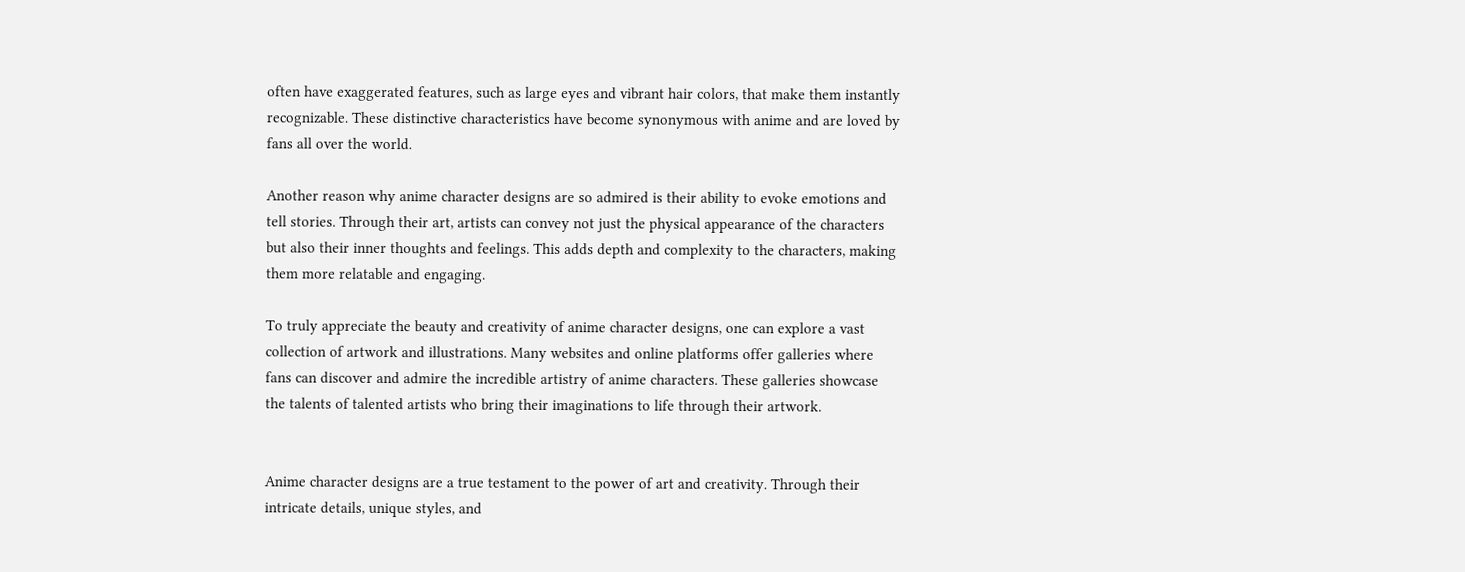often have exaggerated features, such as large eyes and vibrant hair colors, that make them instantly recognizable. These distinctive characteristics have become synonymous with anime and are loved by fans all over the world.

Another reason why anime character designs are so admired is their ability to evoke emotions and tell stories. Through their art, artists can convey not just the physical appearance of the characters but also their inner thoughts and feelings. This adds depth and complexity to the characters, making them more relatable and engaging.

To truly appreciate the beauty and creativity of anime character designs, one can explore a vast collection of artwork and illustrations. Many websites and online platforms offer galleries where fans can discover and admire the incredible artistry of anime characters. These galleries showcase the talents of talented artists who bring their imaginations to life through their artwork.


Anime character designs are a true testament to the power of art and creativity. Through their intricate details, unique styles, and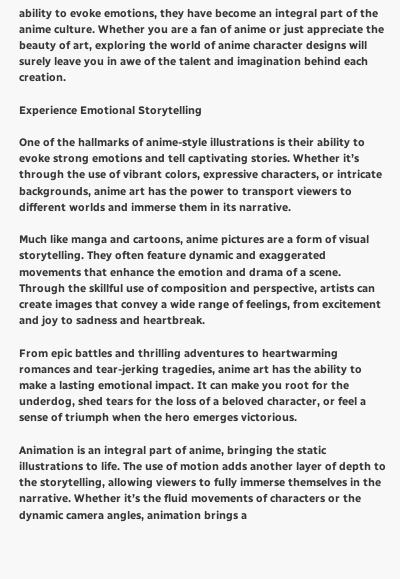ability to evoke emotions, they have become an integral part of the anime culture. Whether you are a fan of anime or just appreciate the beauty of art, exploring the world of anime character designs will surely leave you in awe of the talent and imagination behind each creation.

Experience Emotional Storytelling

One of the hallmarks of anime-style illustrations is their ability to evoke strong emotions and tell captivating stories. Whether it’s through the use of vibrant colors, expressive characters, or intricate backgrounds, anime art has the power to transport viewers to different worlds and immerse them in its narrative.

Much like manga and cartoons, anime pictures are a form of visual storytelling. They often feature dynamic and exaggerated movements that enhance the emotion and drama of a scene. Through the skillful use of composition and perspective, artists can create images that convey a wide range of feelings, from excitement and joy to sadness and heartbreak.

From epic battles and thrilling adventures to heartwarming romances and tear-jerking tragedies, anime art has the ability to make a lasting emotional impact. It can make you root for the underdog, shed tears for the loss of a beloved character, or feel a sense of triumph when the hero emerges victorious.

Animation is an integral part of anime, bringing the static illustrations to life. The use of motion adds another layer of depth to the storytelling, allowing viewers to fully immerse themselves in the narrative. Whether it’s the fluid movements of characters or the dynamic camera angles, animation brings a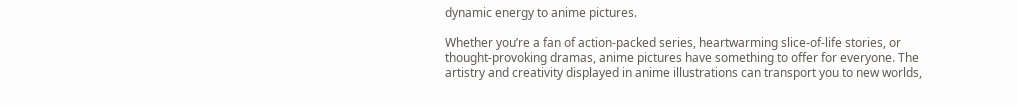dynamic energy to anime pictures.

Whether you’re a fan of action-packed series, heartwarming slice-of-life stories, or thought-provoking dramas, anime pictures have something to offer for everyone. The artistry and creativity displayed in anime illustrations can transport you to new worlds,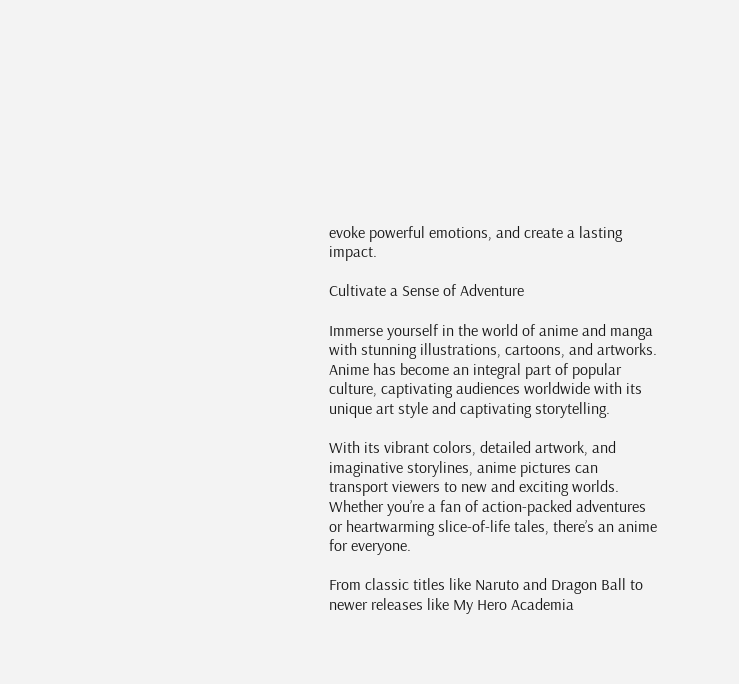evoke powerful emotions, and create a lasting impact.

Cultivate a Sense of Adventure

Immerse yourself in the world of anime and manga with stunning illustrations, cartoons, and artworks. Anime has become an integral part of popular culture, captivating audiences worldwide with its unique art style and captivating storytelling.

With its vibrant colors, detailed artwork, and imaginative storylines, anime pictures can transport viewers to new and exciting worlds. Whether you’re a fan of action-packed adventures or heartwarming slice-of-life tales, there’s an anime for everyone.

From classic titles like Naruto and Dragon Ball to newer releases like My Hero Academia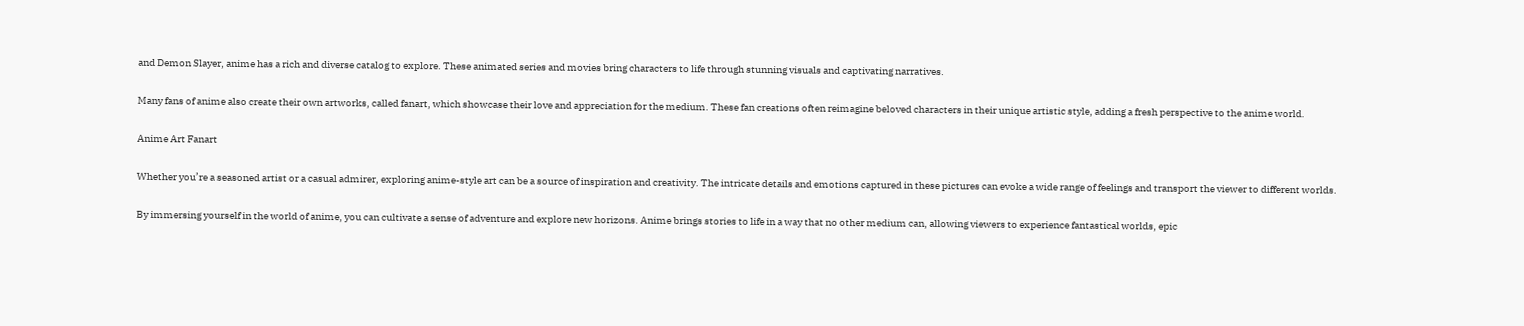and Demon Slayer, anime has a rich and diverse catalog to explore. These animated series and movies bring characters to life through stunning visuals and captivating narratives.

Many fans of anime also create their own artworks, called fanart, which showcase their love and appreciation for the medium. These fan creations often reimagine beloved characters in their unique artistic style, adding a fresh perspective to the anime world.

Anime Art Fanart

Whether you’re a seasoned artist or a casual admirer, exploring anime-style art can be a source of inspiration and creativity. The intricate details and emotions captured in these pictures can evoke a wide range of feelings and transport the viewer to different worlds.

By immersing yourself in the world of anime, you can cultivate a sense of adventure and explore new horizons. Anime brings stories to life in a way that no other medium can, allowing viewers to experience fantastical worlds, epic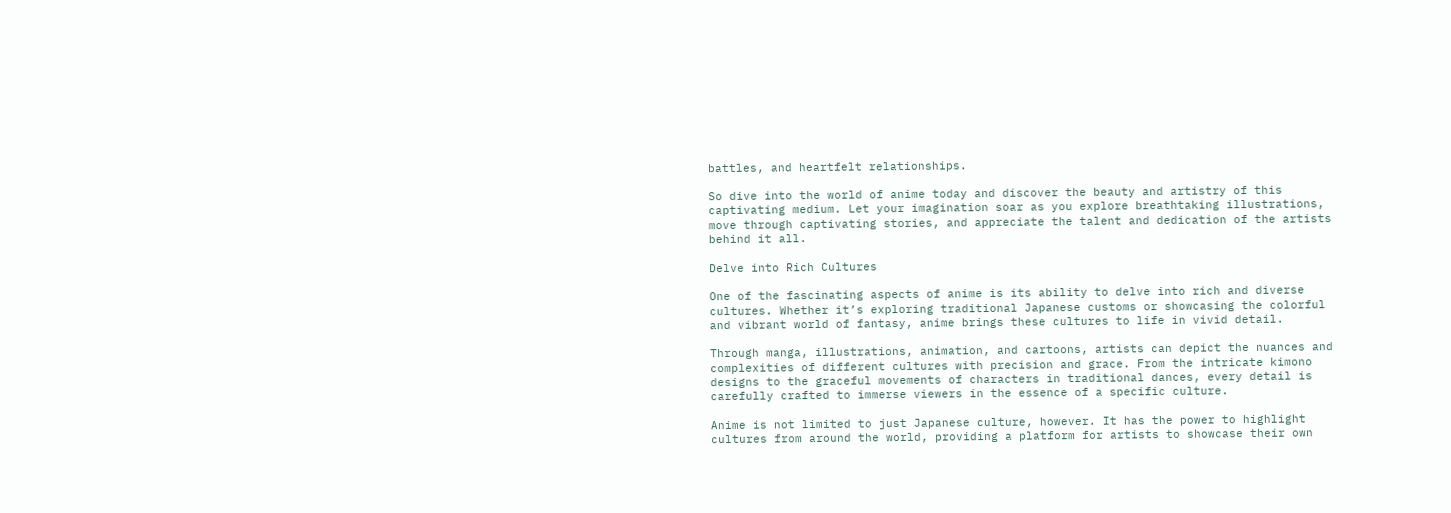battles, and heartfelt relationships.

So dive into the world of anime today and discover the beauty and artistry of this captivating medium. Let your imagination soar as you explore breathtaking illustrations, move through captivating stories, and appreciate the talent and dedication of the artists behind it all.

Delve into Rich Cultures

One of the fascinating aspects of anime is its ability to delve into rich and diverse cultures. Whether it’s exploring traditional Japanese customs or showcasing the colorful and vibrant world of fantasy, anime brings these cultures to life in vivid detail.

Through manga, illustrations, animation, and cartoons, artists can depict the nuances and complexities of different cultures with precision and grace. From the intricate kimono designs to the graceful movements of characters in traditional dances, every detail is carefully crafted to immerse viewers in the essence of a specific culture.

Anime is not limited to just Japanese culture, however. It has the power to highlight cultures from around the world, providing a platform for artists to showcase their own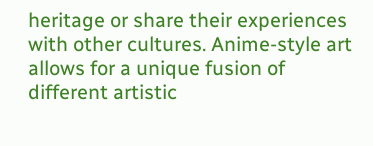heritage or share their experiences with other cultures. Anime-style art allows for a unique fusion of different artistic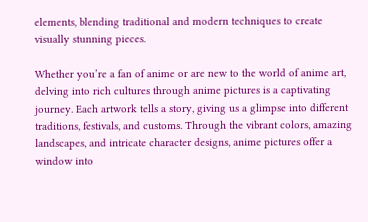elements, blending traditional and modern techniques to create visually stunning pieces.

Whether you’re a fan of anime or are new to the world of anime art, delving into rich cultures through anime pictures is a captivating journey. Each artwork tells a story, giving us a glimpse into different traditions, festivals, and customs. Through the vibrant colors, amazing landscapes, and intricate character designs, anime pictures offer a window into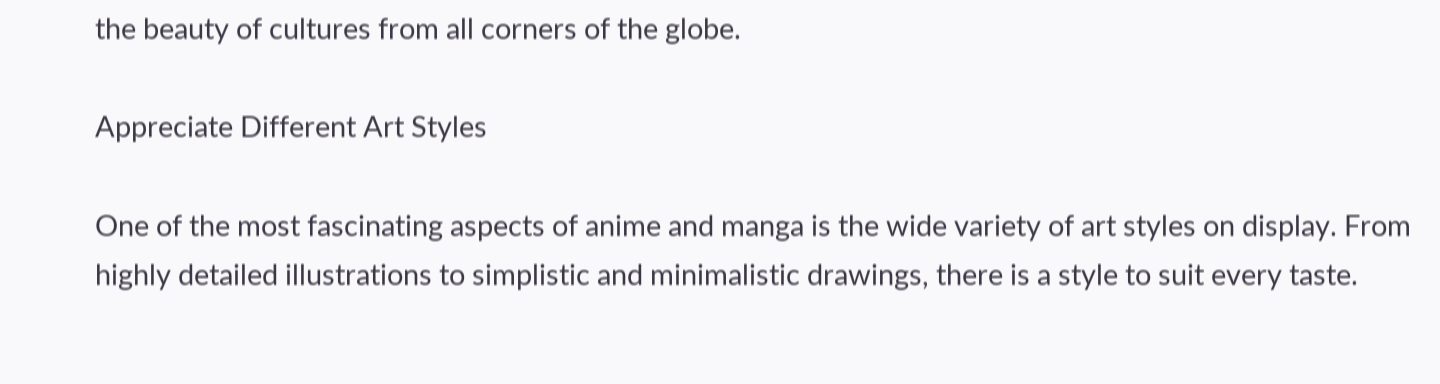the beauty of cultures from all corners of the globe.

Appreciate Different Art Styles

One of the most fascinating aspects of anime and manga is the wide variety of art styles on display. From highly detailed illustrations to simplistic and minimalistic drawings, there is a style to suit every taste.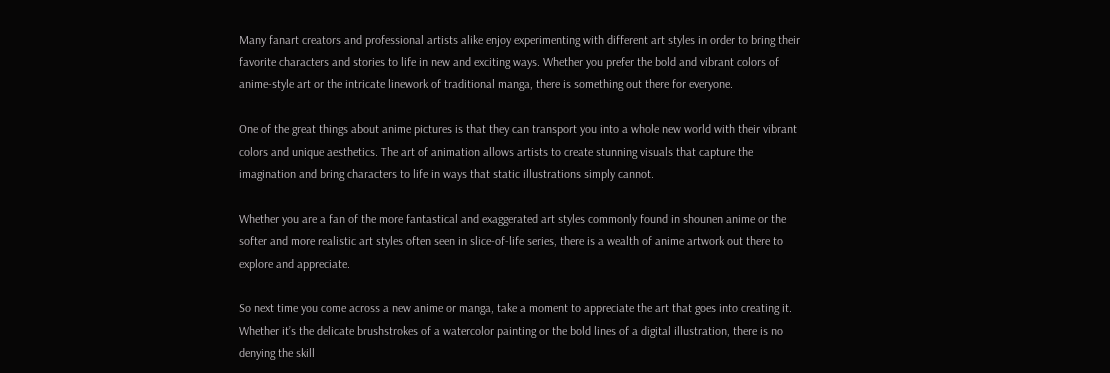Many fanart creators and professional artists alike enjoy experimenting with different art styles in order to bring their favorite characters and stories to life in new and exciting ways. Whether you prefer the bold and vibrant colors of anime-style art or the intricate linework of traditional manga, there is something out there for everyone.

One of the great things about anime pictures is that they can transport you into a whole new world with their vibrant colors and unique aesthetics. The art of animation allows artists to create stunning visuals that capture the imagination and bring characters to life in ways that static illustrations simply cannot.

Whether you are a fan of the more fantastical and exaggerated art styles commonly found in shounen anime or the softer and more realistic art styles often seen in slice-of-life series, there is a wealth of anime artwork out there to explore and appreciate.

So next time you come across a new anime or manga, take a moment to appreciate the art that goes into creating it. Whether it’s the delicate brushstrokes of a watercolor painting or the bold lines of a digital illustration, there is no denying the skill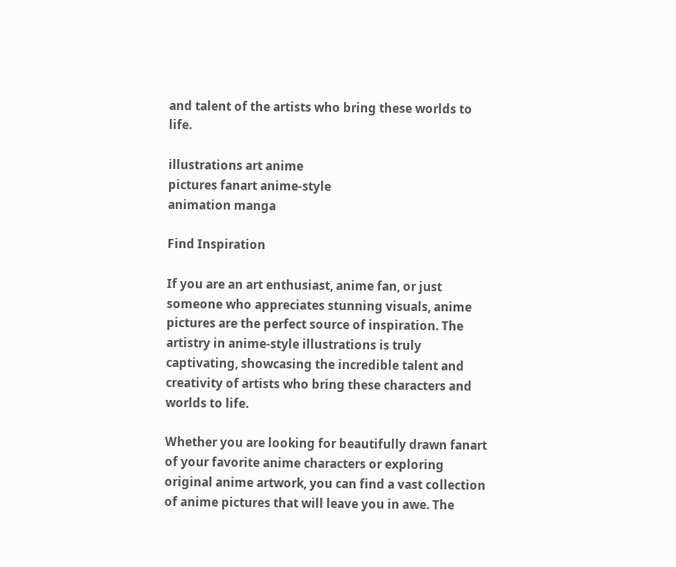and talent of the artists who bring these worlds to life.

illustrations art anime
pictures fanart anime-style
animation manga

Find Inspiration

If you are an art enthusiast, anime fan, or just someone who appreciates stunning visuals, anime pictures are the perfect source of inspiration. The artistry in anime-style illustrations is truly captivating, showcasing the incredible talent and creativity of artists who bring these characters and worlds to life.

Whether you are looking for beautifully drawn fanart of your favorite anime characters or exploring original anime artwork, you can find a vast collection of anime pictures that will leave you in awe. The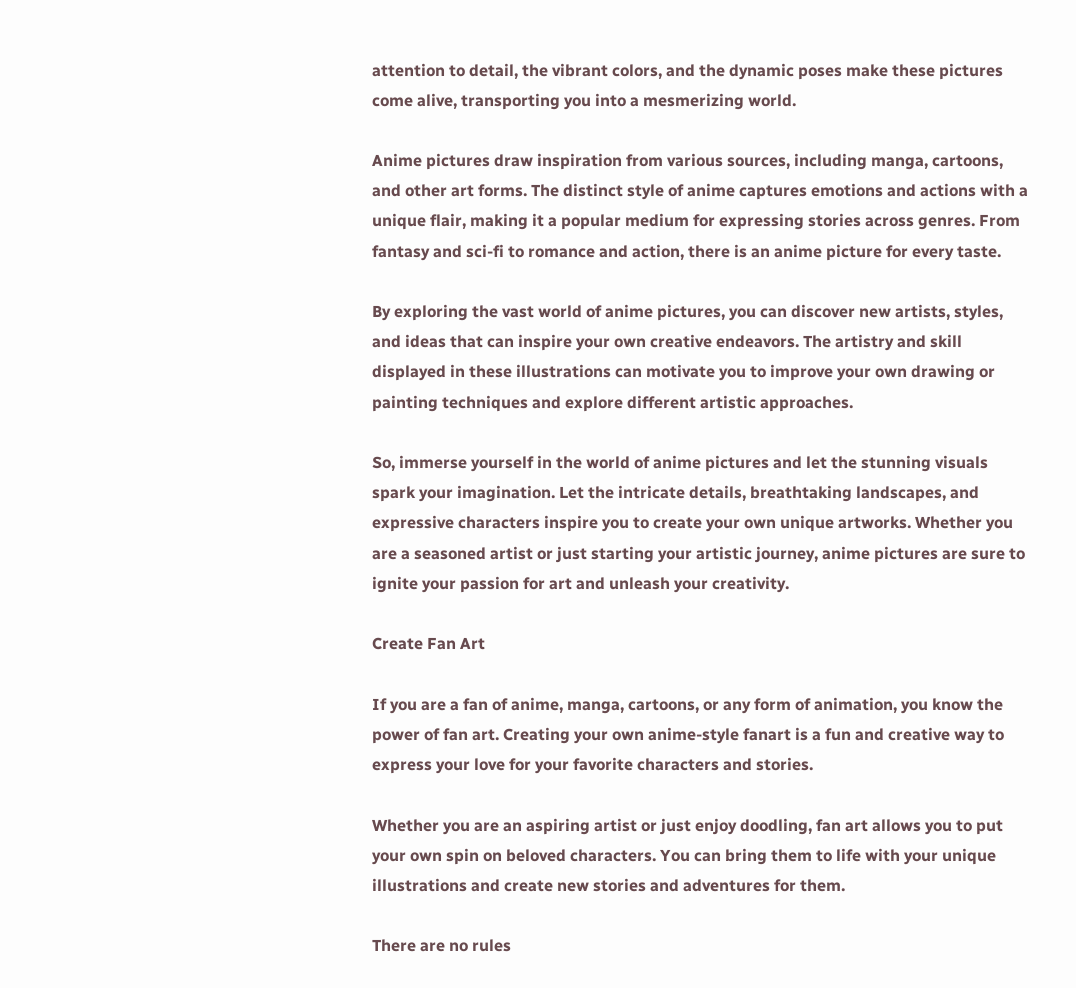attention to detail, the vibrant colors, and the dynamic poses make these pictures come alive, transporting you into a mesmerizing world.

Anime pictures draw inspiration from various sources, including manga, cartoons, and other art forms. The distinct style of anime captures emotions and actions with a unique flair, making it a popular medium for expressing stories across genres. From fantasy and sci-fi to romance and action, there is an anime picture for every taste.

By exploring the vast world of anime pictures, you can discover new artists, styles, and ideas that can inspire your own creative endeavors. The artistry and skill displayed in these illustrations can motivate you to improve your own drawing or painting techniques and explore different artistic approaches.

So, immerse yourself in the world of anime pictures and let the stunning visuals spark your imagination. Let the intricate details, breathtaking landscapes, and expressive characters inspire you to create your own unique artworks. Whether you are a seasoned artist or just starting your artistic journey, anime pictures are sure to ignite your passion for art and unleash your creativity.

Create Fan Art

If you are a fan of anime, manga, cartoons, or any form of animation, you know the power of fan art. Creating your own anime-style fanart is a fun and creative way to express your love for your favorite characters and stories.

Whether you are an aspiring artist or just enjoy doodling, fan art allows you to put your own spin on beloved characters. You can bring them to life with your unique illustrations and create new stories and adventures for them.

There are no rules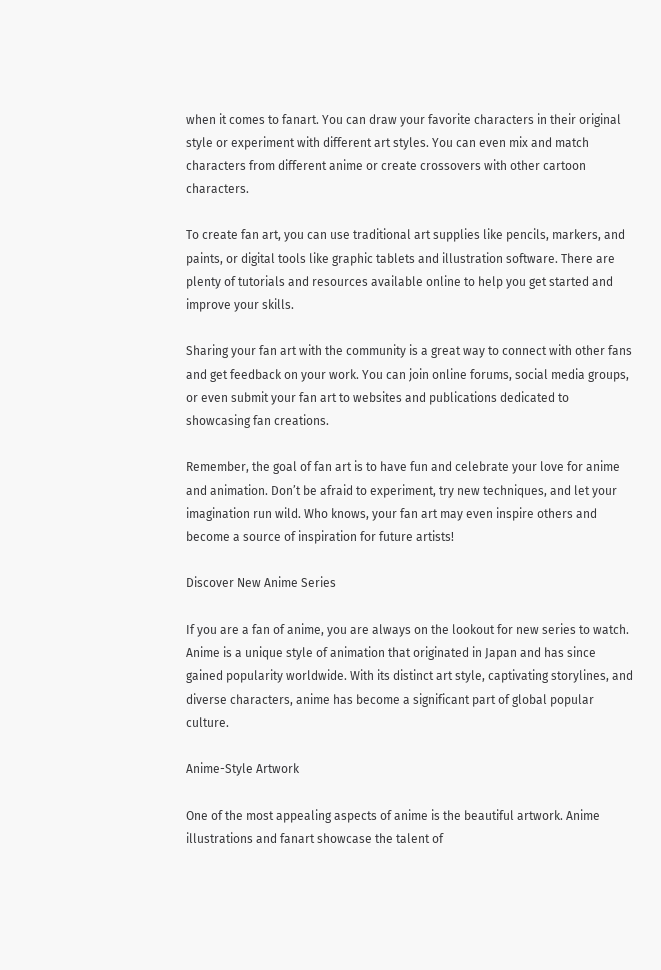when it comes to fanart. You can draw your favorite characters in their original style or experiment with different art styles. You can even mix and match characters from different anime or create crossovers with other cartoon characters.

To create fan art, you can use traditional art supplies like pencils, markers, and paints, or digital tools like graphic tablets and illustration software. There are plenty of tutorials and resources available online to help you get started and improve your skills.

Sharing your fan art with the community is a great way to connect with other fans and get feedback on your work. You can join online forums, social media groups, or even submit your fan art to websites and publications dedicated to showcasing fan creations.

Remember, the goal of fan art is to have fun and celebrate your love for anime and animation. Don’t be afraid to experiment, try new techniques, and let your imagination run wild. Who knows, your fan art may even inspire others and become a source of inspiration for future artists!

Discover New Anime Series

If you are a fan of anime, you are always on the lookout for new series to watch. Anime is a unique style of animation that originated in Japan and has since gained popularity worldwide. With its distinct art style, captivating storylines, and diverse characters, anime has become a significant part of global popular culture.

Anime-Style Artwork

One of the most appealing aspects of anime is the beautiful artwork. Anime illustrations and fanart showcase the talent of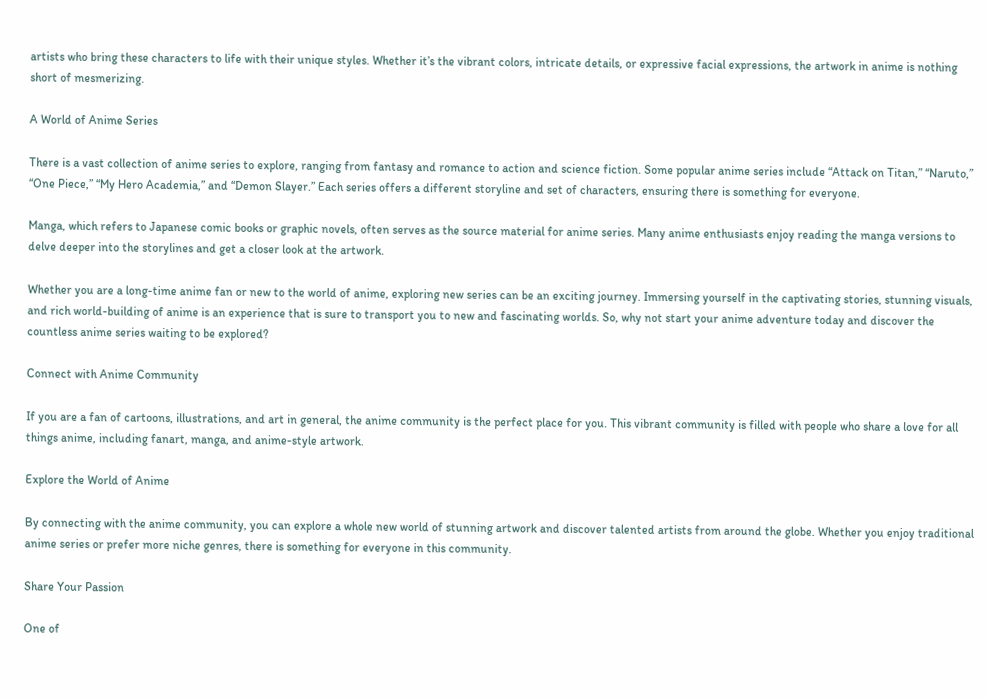artists who bring these characters to life with their unique styles. Whether it’s the vibrant colors, intricate details, or expressive facial expressions, the artwork in anime is nothing short of mesmerizing.

A World of Anime Series

There is a vast collection of anime series to explore, ranging from fantasy and romance to action and science fiction. Some popular anime series include “Attack on Titan,” “Naruto,” “One Piece,” “My Hero Academia,” and “Demon Slayer.” Each series offers a different storyline and set of characters, ensuring there is something for everyone.

Manga, which refers to Japanese comic books or graphic novels, often serves as the source material for anime series. Many anime enthusiasts enjoy reading the manga versions to delve deeper into the storylines and get a closer look at the artwork.

Whether you are a long-time anime fan or new to the world of anime, exploring new series can be an exciting journey. Immersing yourself in the captivating stories, stunning visuals, and rich world-building of anime is an experience that is sure to transport you to new and fascinating worlds. So, why not start your anime adventure today and discover the countless anime series waiting to be explored?

Connect with Anime Community

If you are a fan of cartoons, illustrations, and art in general, the anime community is the perfect place for you. This vibrant community is filled with people who share a love for all things anime, including fanart, manga, and anime-style artwork.

Explore the World of Anime

By connecting with the anime community, you can explore a whole new world of stunning artwork and discover talented artists from around the globe. Whether you enjoy traditional anime series or prefer more niche genres, there is something for everyone in this community.

Share Your Passion

One of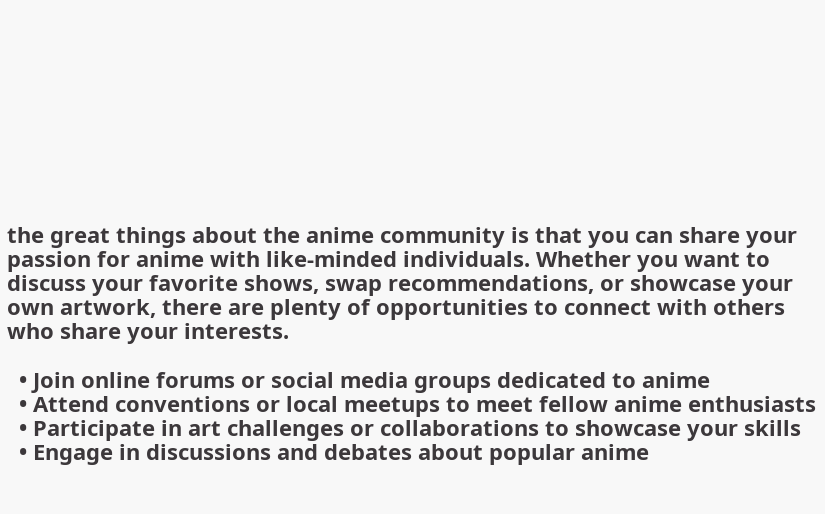the great things about the anime community is that you can share your passion for anime with like-minded individuals. Whether you want to discuss your favorite shows, swap recommendations, or showcase your own artwork, there are plenty of opportunities to connect with others who share your interests.

  • Join online forums or social media groups dedicated to anime
  • Attend conventions or local meetups to meet fellow anime enthusiasts
  • Participate in art challenges or collaborations to showcase your skills
  • Engage in discussions and debates about popular anime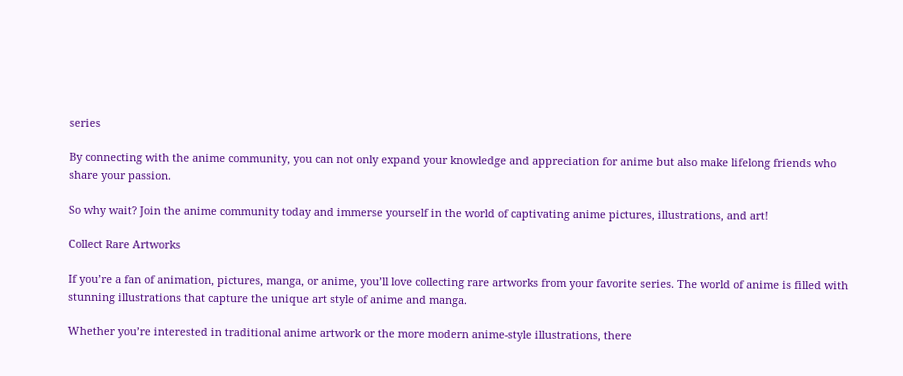series

By connecting with the anime community, you can not only expand your knowledge and appreciation for anime but also make lifelong friends who share your passion.

So why wait? Join the anime community today and immerse yourself in the world of captivating anime pictures, illustrations, and art!

Collect Rare Artworks

If you’re a fan of animation, pictures, manga, or anime, you’ll love collecting rare artworks from your favorite series. The world of anime is filled with stunning illustrations that capture the unique art style of anime and manga.

Whether you’re interested in traditional anime artwork or the more modern anime-style illustrations, there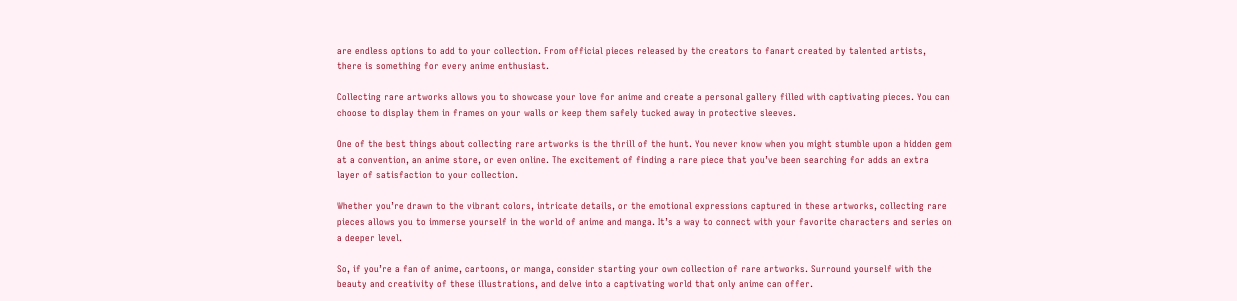are endless options to add to your collection. From official pieces released by the creators to fanart created by talented artists, there is something for every anime enthusiast.

Collecting rare artworks allows you to showcase your love for anime and create a personal gallery filled with captivating pieces. You can choose to display them in frames on your walls or keep them safely tucked away in protective sleeves.

One of the best things about collecting rare artworks is the thrill of the hunt. You never know when you might stumble upon a hidden gem at a convention, an anime store, or even online. The excitement of finding a rare piece that you’ve been searching for adds an extra layer of satisfaction to your collection.

Whether you’re drawn to the vibrant colors, intricate details, or the emotional expressions captured in these artworks, collecting rare pieces allows you to immerse yourself in the world of anime and manga. It’s a way to connect with your favorite characters and series on a deeper level.

So, if you’re a fan of anime, cartoons, or manga, consider starting your own collection of rare artworks. Surround yourself with the beauty and creativity of these illustrations, and delve into a captivating world that only anime can offer.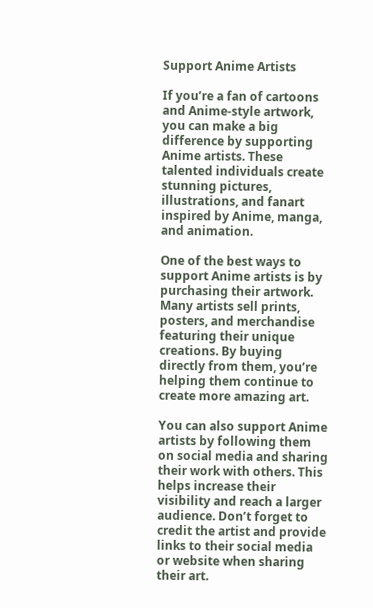Support Anime Artists

If you’re a fan of cartoons and Anime-style artwork, you can make a big difference by supporting Anime artists. These talented individuals create stunning pictures, illustrations, and fanart inspired by Anime, manga, and animation.

One of the best ways to support Anime artists is by purchasing their artwork. Many artists sell prints, posters, and merchandise featuring their unique creations. By buying directly from them, you’re helping them continue to create more amazing art.

You can also support Anime artists by following them on social media and sharing their work with others. This helps increase their visibility and reach a larger audience. Don’t forget to credit the artist and provide links to their social media or website when sharing their art.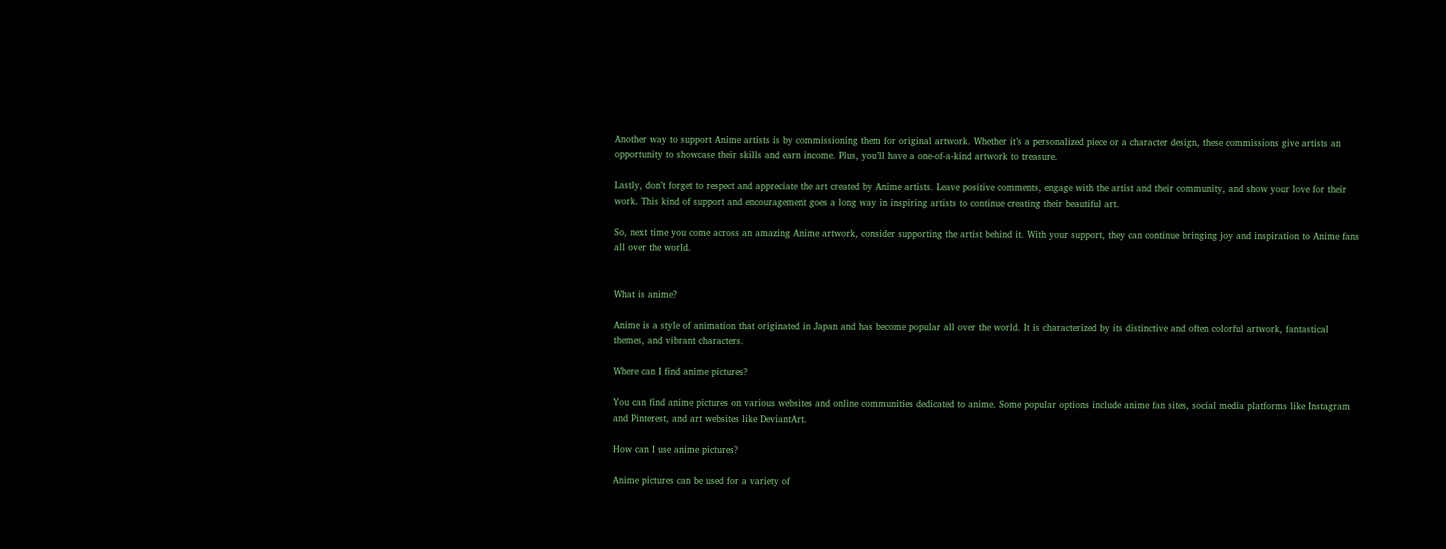Another way to support Anime artists is by commissioning them for original artwork. Whether it’s a personalized piece or a character design, these commissions give artists an opportunity to showcase their skills and earn income. Plus, you’ll have a one-of-a-kind artwork to treasure.

Lastly, don’t forget to respect and appreciate the art created by Anime artists. Leave positive comments, engage with the artist and their community, and show your love for their work. This kind of support and encouragement goes a long way in inspiring artists to continue creating their beautiful art.

So, next time you come across an amazing Anime artwork, consider supporting the artist behind it. With your support, they can continue bringing joy and inspiration to Anime fans all over the world.


What is anime?

Anime is a style of animation that originated in Japan and has become popular all over the world. It is characterized by its distinctive and often colorful artwork, fantastical themes, and vibrant characters.

Where can I find anime pictures?

You can find anime pictures on various websites and online communities dedicated to anime. Some popular options include anime fan sites, social media platforms like Instagram and Pinterest, and art websites like DeviantArt.

How can I use anime pictures?

Anime pictures can be used for a variety of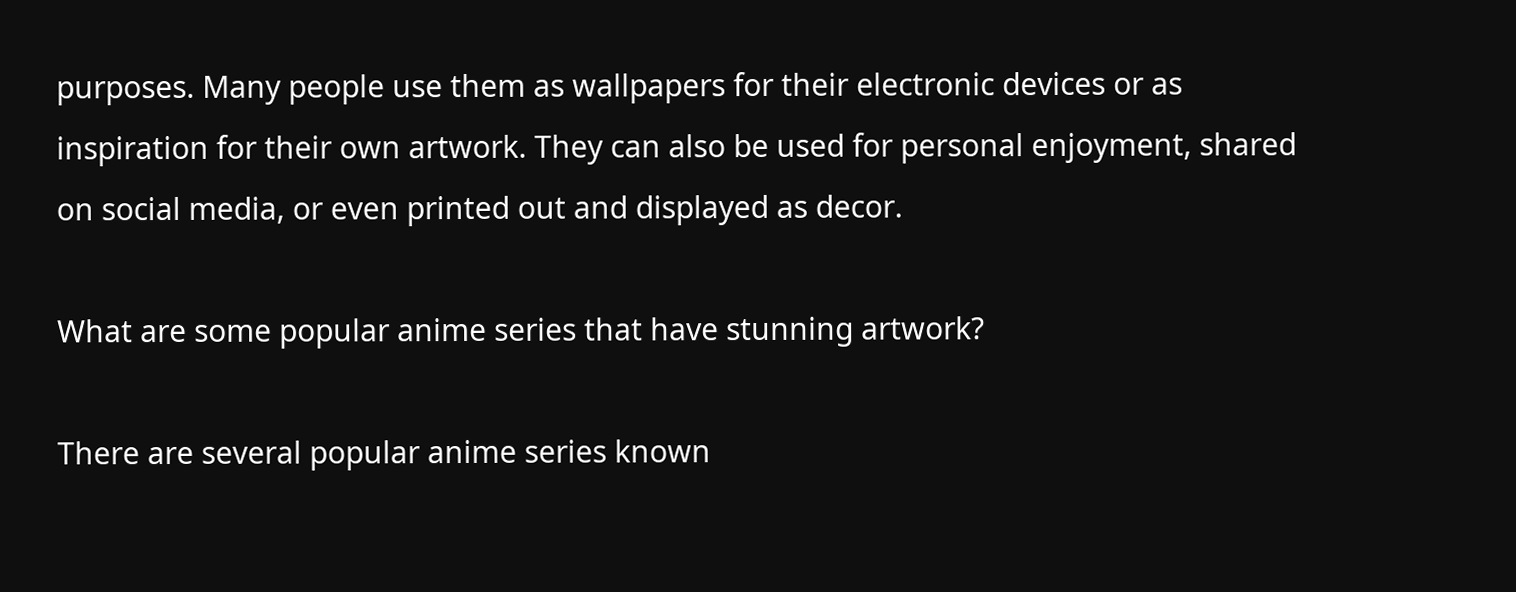purposes. Many people use them as wallpapers for their electronic devices or as inspiration for their own artwork. They can also be used for personal enjoyment, shared on social media, or even printed out and displayed as decor.

What are some popular anime series that have stunning artwork?

There are several popular anime series known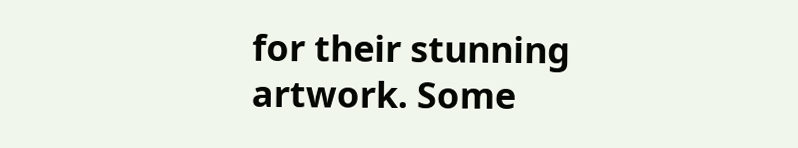for their stunning artwork. Some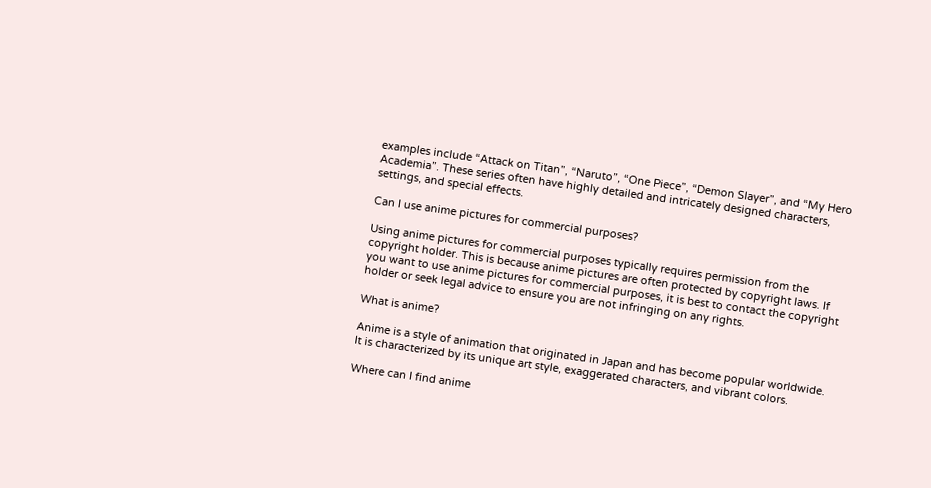examples include “Attack on Titan”, “Naruto”, “One Piece”, “Demon Slayer”, and “My Hero Academia”. These series often have highly detailed and intricately designed characters, settings, and special effects.

Can I use anime pictures for commercial purposes?

Using anime pictures for commercial purposes typically requires permission from the copyright holder. This is because anime pictures are often protected by copyright laws. If you want to use anime pictures for commercial purposes, it is best to contact the copyright holder or seek legal advice to ensure you are not infringing on any rights.

What is anime?

Anime is a style of animation that originated in Japan and has become popular worldwide. It is characterized by its unique art style, exaggerated characters, and vibrant colors.

Where can I find anime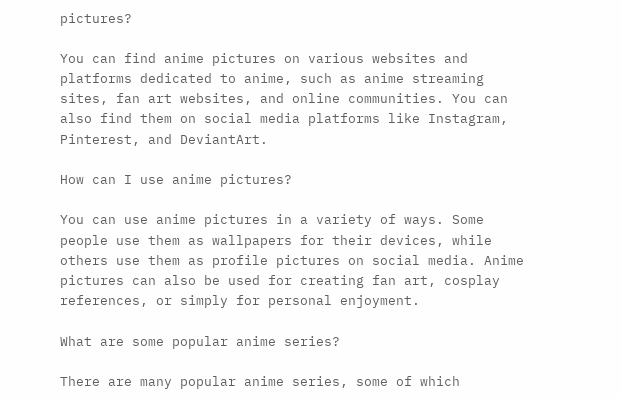pictures?

You can find anime pictures on various websites and platforms dedicated to anime, such as anime streaming sites, fan art websites, and online communities. You can also find them on social media platforms like Instagram, Pinterest, and DeviantArt.

How can I use anime pictures?

You can use anime pictures in a variety of ways. Some people use them as wallpapers for their devices, while others use them as profile pictures on social media. Anime pictures can also be used for creating fan art, cosplay references, or simply for personal enjoyment.

What are some popular anime series?

There are many popular anime series, some of which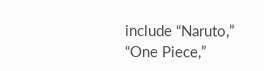include “Naruto,” “One Piece,”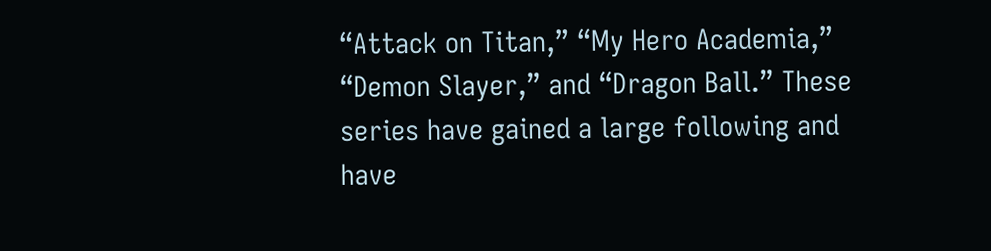“Attack on Titan,” “My Hero Academia,” “Demon Slayer,” and “Dragon Ball.” These series have gained a large following and have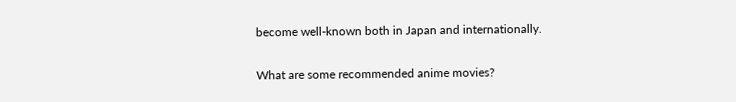become well-known both in Japan and internationally.

What are some recommended anime movies?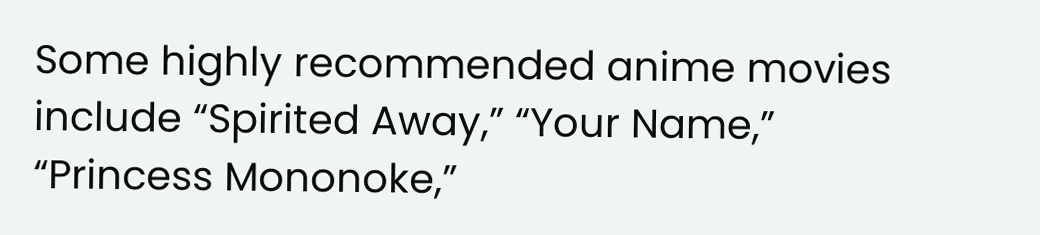Some highly recommended anime movies include “Spirited Away,” “Your Name,” “Princess Mononoke,”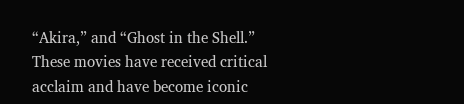“Akira,” and “Ghost in the Shell.” These movies have received critical acclaim and have become iconic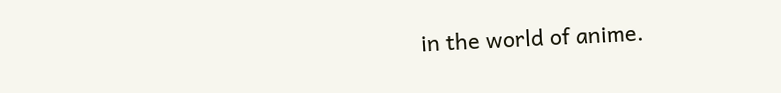in the world of anime.